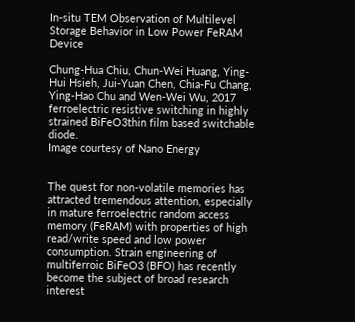In-situ TEM Observation of Multilevel Storage Behavior in Low Power FeRAM Device

Chung-Hua Chiu, Chun-Wei Huang, Ying-Hui Hsieh, Jui-Yuan Chen, Chia-Fu Chang, Ying-Hao Chu and Wen-Wei Wu, 2017
ferroelectric resistive switching in highly strained BiFeO3thin film based switchable diode.
Image courtesy of Nano Energy


The quest for non-volatile memories has attracted tremendous attention, especially in mature ferroelectric random access memory (FeRAM) with properties of high read/write speed and low power consumption. Strain engineering of multiferroic BiFeO3 (BFO) has recently become the subject of broad research interest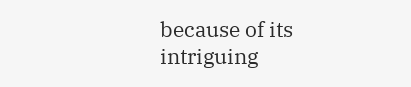because of its intriguing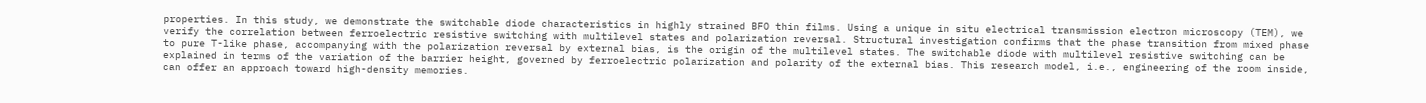properties. In this study, we demonstrate the switchable diode characteristics in highly strained BFO thin films. Using a unique in situ electrical transmission electron microscopy (TEM), we verify the correlation between ferroelectric resistive switching with multilevel states and polarization reversal. Structural investigation confirms that the phase transition from mixed phase to pure T-like phase, accompanying with the polarization reversal by external bias, is the origin of the multilevel states. The switchable diode with multilevel resistive switching can be explained in terms of the variation of the barrier height, governed by ferroelectric polarization and polarity of the external bias. This research model, i.e., engineering of the room inside, can offer an approach toward high-density memories.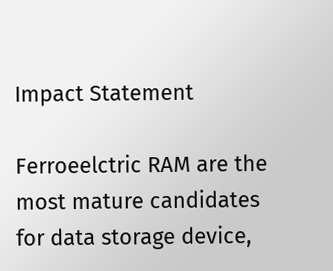Impact Statement

Ferroeelctric RAM are the most mature candidates for data storage device,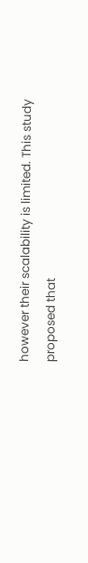however their scalability is limited. This study proposed that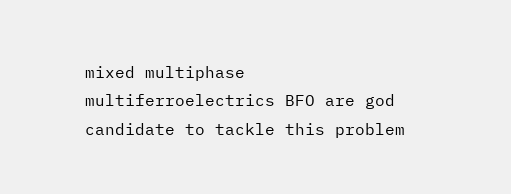mixed multiphase multiferroelectrics BFO are god candidate to tackle this problem